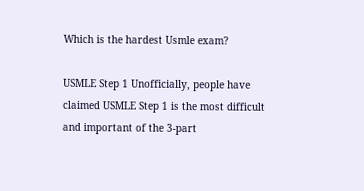Which is the hardest Usmle exam?

USMLE Step 1 Unofficially, people have claimed USMLE Step 1 is the most difficult and important of the 3-part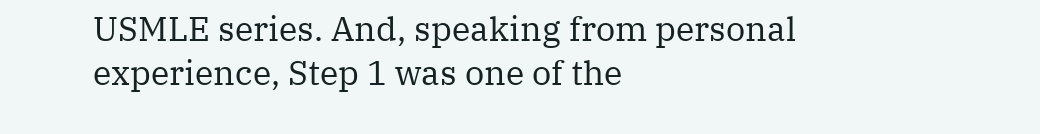USMLE series. And, speaking from personal experience, Step 1 was one of the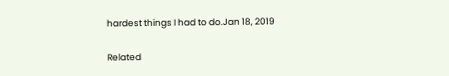hardest things I had to do.Jan 18, 2019

Related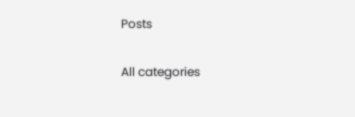Posts

All categories